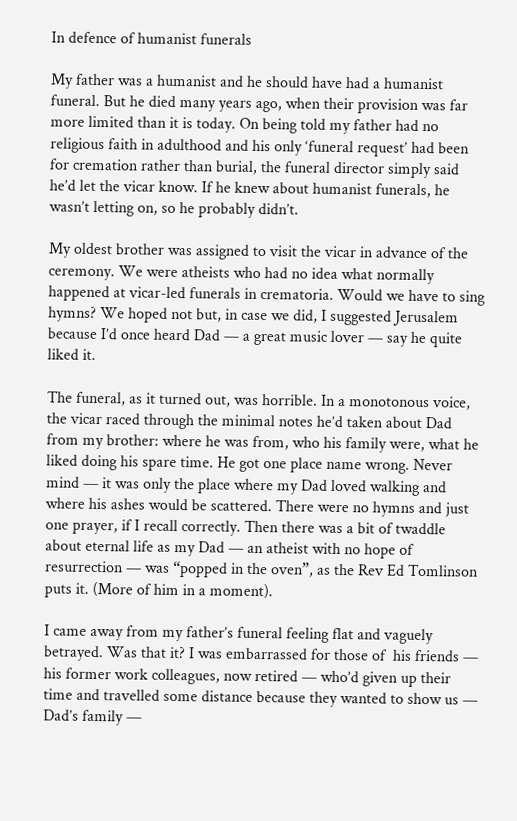In defence of humanist funerals

My father was a humanist and he should have had a humanist funeral. But he died many years ago, when their provision was far more limited than it is today. On being told my father had no religious faith in adulthood and his only ‘funeral request’ had been for cremation rather than burial, the funeral director simply said he’d let the vicar know. If he knew about humanist funerals, he wasn’t letting on, so he probably didn’t.

My oldest brother was assigned to visit the vicar in advance of the ceremony. We were atheists who had no idea what normally happened at vicar-led funerals in crematoria. Would we have to sing hymns? We hoped not but, in case we did, I suggested Jerusalem because I’d once heard Dad — a great music lover — say he quite liked it.

The funeral, as it turned out, was horrible. In a monotonous voice, the vicar raced through the minimal notes he’d taken about Dad from my brother: where he was from, who his family were, what he liked doing his spare time. He got one place name wrong. Never mind — it was only the place where my Dad loved walking and where his ashes would be scattered. There were no hymns and just one prayer, if I recall correctly. Then there was a bit of twaddle about eternal life as my Dad — an atheist with no hope of resurrection — was “popped in the oven”, as the Rev Ed Tomlinson puts it. (More of him in a moment).

I came away from my father’s funeral feeling flat and vaguely betrayed. Was that it? I was embarrassed for those of  his friends — his former work colleagues, now retired — who’d given up their time and travelled some distance because they wanted to show us — Dad’s family —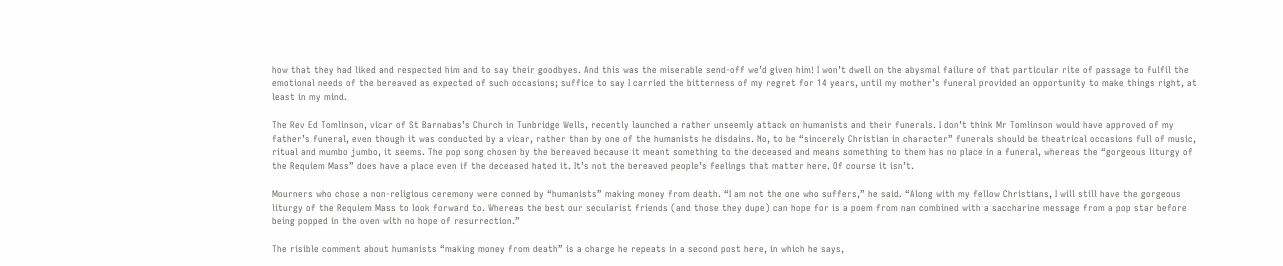how that they had liked and respected him and to say their goodbyes. And this was the miserable send-off we’d given him! I won’t dwell on the abysmal failure of that particular rite of passage to fulfil the emotional needs of the bereaved as expected of such occasions; suffice to say I carried the bitterness of my regret for 14 years, until my mother’s funeral provided an opportunity to make things right, at least in my mind.

The Rev Ed Tomlinson, vicar of St Barnabas’s Church in Tunbridge Wells, recently launched a rather unseemly attack on humanists and their funerals. I don’t think Mr Tomlinson would have approved of my father’s funeral, even though it was conducted by a vicar, rather than by one of the humanists he disdains. No, to be “sincerely Christian in character” funerals should be theatrical occasions full of music, ritual and mumbo jumbo, it seems. The pop song chosen by the bereaved because it meant something to the deceased and means something to them has no place in a funeral, whereas the “gorgeous liturgy of the Requiem Mass” does have a place even if the deceased hated it. It’s not the bereaved people’s feelings that matter here. Of course it isn’t.

Mourners who chose a non-religious ceremony were conned by “humanists” making money from death. “I am not the one who suffers,” he said. “Along with my fellow Christians, I will still have the gorgeous liturgy of the Requiem Mass to look forward to. Whereas the best our secularist friends (and those they dupe) can hope for is a poem from nan combined with a saccharine message from a pop star before being popped in the oven with no hope of resurrection.”

The risible comment about humanists “making money from death” is a charge he repeats in a second post here, in which he says,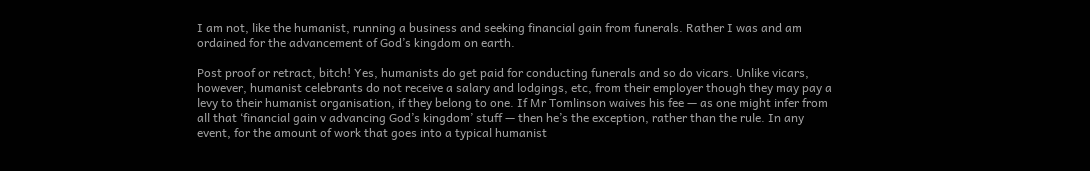I am not, like the humanist, running a business and seeking financial gain from funerals. Rather I was and am ordained for the advancement of God’s kingdom on earth.

Post proof or retract, bitch! Yes, humanists do get paid for conducting funerals and so do vicars. Unlike vicars, however, humanist celebrants do not receive a salary and lodgings, etc, from their employer though they may pay a levy to their humanist organisation, if they belong to one. If Mr Tomlinson waives his fee — as one might infer from all that ‘financial gain v advancing God’s kingdom’ stuff — then he’s the exception, rather than the rule. In any event, for the amount of work that goes into a typical humanist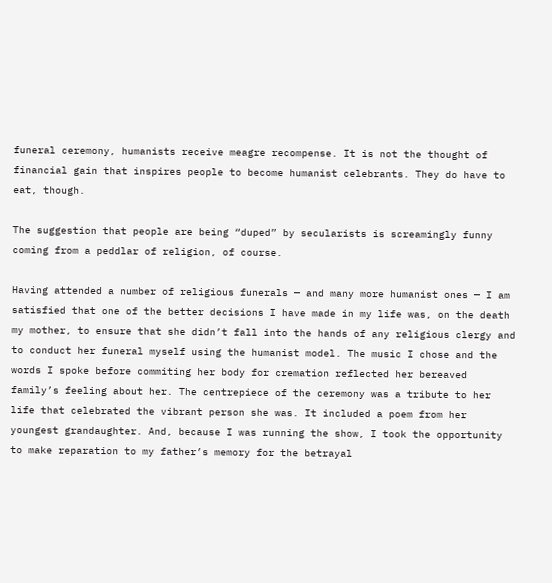funeral ceremony, humanists receive meagre recompense. It is not the thought of financial gain that inspires people to become humanist celebrants. They do have to eat, though.

The suggestion that people are being “duped” by secularists is screamingly funny coming from a peddlar of religion, of course.

Having attended a number of religious funerals — and many more humanist ones — I am satisfied that one of the better decisions I have made in my life was, on the death my mother, to ensure that she didn’t fall into the hands of any religious clergy and to conduct her funeral myself using the humanist model. The music I chose and the words I spoke before commiting her body for cremation reflected her bereaved family’s feeling about her. The centrepiece of the ceremony was a tribute to her life that celebrated the vibrant person she was. It included a poem from her youngest grandaughter. And, because I was running the show, I took the opportunity to make reparation to my father’s memory for the betrayal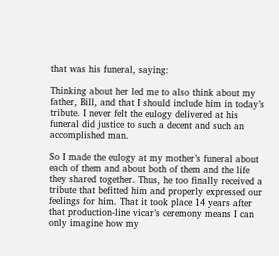that was his funeral, saying:

Thinking about her led me to also think about my father, Bill, and that I should include him in today’s tribute. I never felt the eulogy delivered at his funeral did justice to such a decent and such an accomplished man.

So I made the eulogy at my mother’s funeral about each of them and about both of them and the life they shared together. Thus, he too finally received a tribute that befitted him and properly expressed our feelings for him. That it took place 14 years after that production-line vicar’s ceremony means I can only imagine how my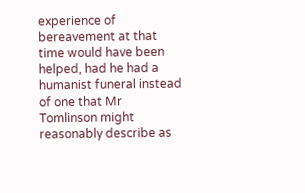experience of bereavement at that time would have been helped, had he had a humanist funeral instead of one that Mr Tomlinson might reasonably describe as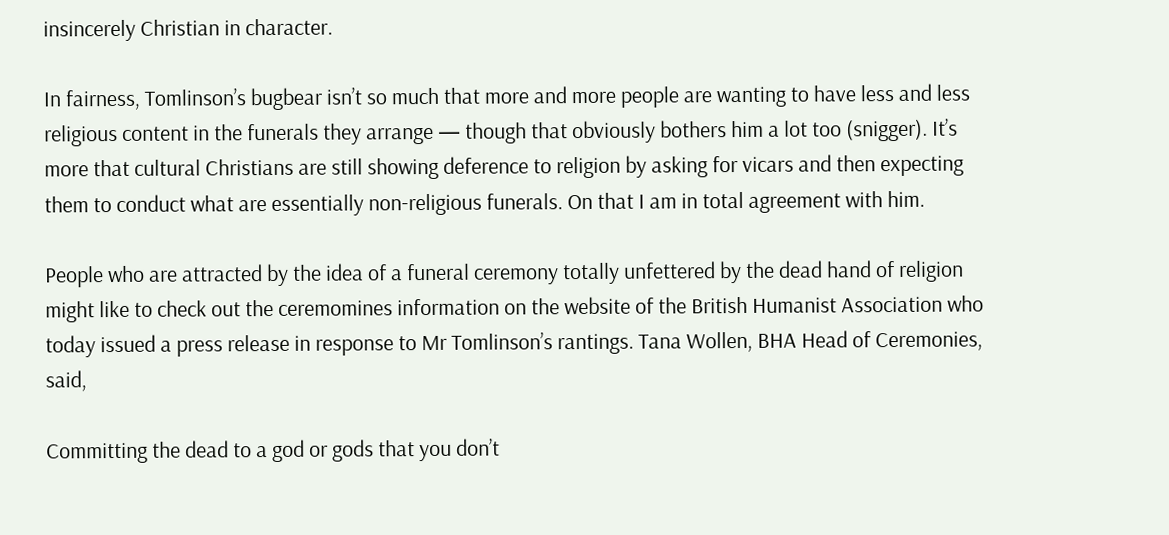insincerely Christian in character.

In fairness, Tomlinson’s bugbear isn’t so much that more and more people are wanting to have less and less religious content in the funerals they arrange — though that obviously bothers him a lot too (snigger). It’s more that cultural Christians are still showing deference to religion by asking for vicars and then expecting them to conduct what are essentially non-religious funerals. On that I am in total agreement with him.

People who are attracted by the idea of a funeral ceremony totally unfettered by the dead hand of religion might like to check out the ceremomines information on the website of the British Humanist Association who today issued a press release in response to Mr Tomlinson’s rantings. Tana Wollen, BHA Head of Ceremonies, said,

Committing the dead to a god or gods that you don’t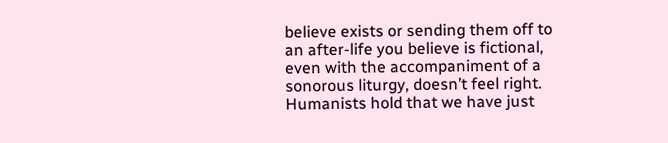believe exists or sending them off to an after-life you believe is fictional, even with the accompaniment of a sonorous liturgy, doesn’t feel right. Humanists hold that we have just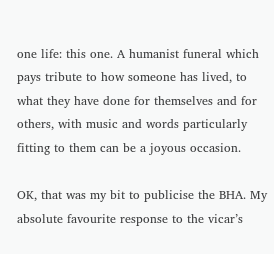one life: this one. A humanist funeral which pays tribute to how someone has lived, to what they have done for themselves and for others, with music and words particularly fitting to them can be a joyous occasion.

OK, that was my bit to publicise the BHA. My absolute favourite response to the vicar’s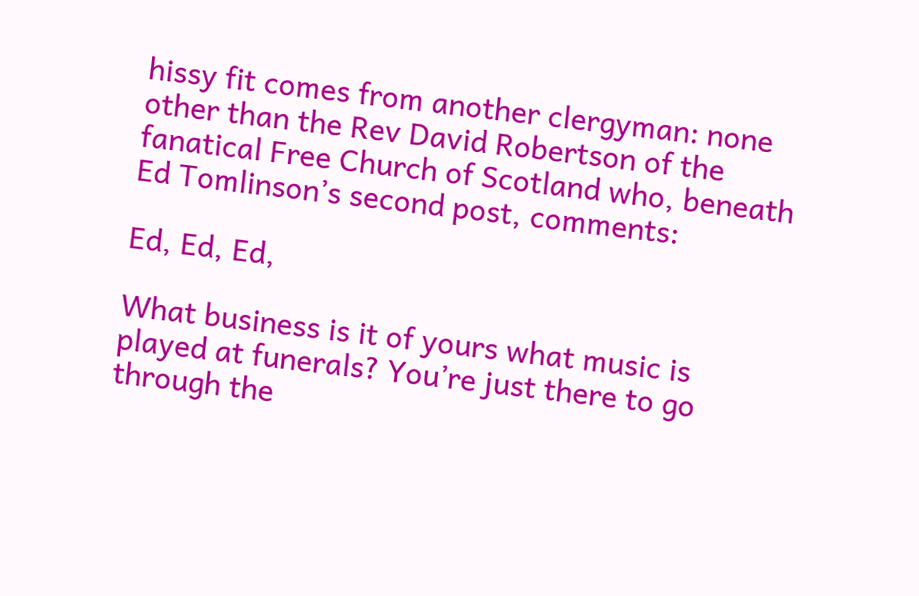hissy fit comes from another clergyman: none other than the Rev David Robertson of the fanatical Free Church of Scotland who, beneath Ed Tomlinson’s second post, comments:

Ed, Ed, Ed,

What business is it of yours what music is played at funerals? You’re just there to go through the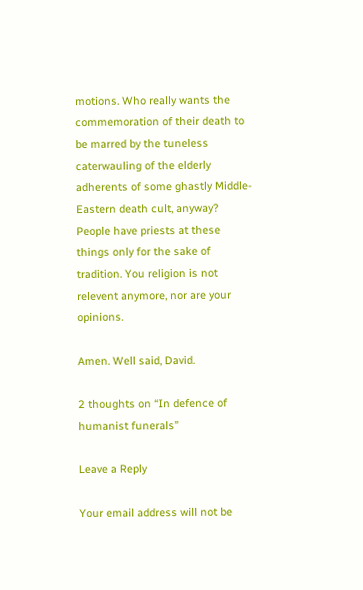motions. Who really wants the commemoration of their death to be marred by the tuneless caterwauling of the elderly adherents of some ghastly Middle-Eastern death cult, anyway? People have priests at these things only for the sake of tradition. You religion is not relevent anymore, nor are your opinions.

Amen. Well said, David.

2 thoughts on “In defence of humanist funerals”

Leave a Reply

Your email address will not be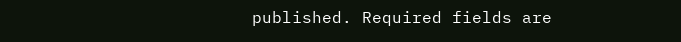published. Required fields are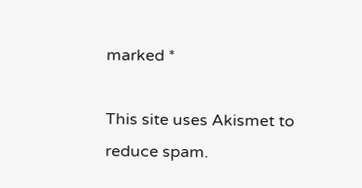marked *

This site uses Akismet to reduce spam.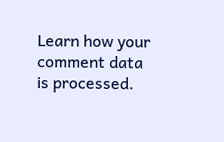Learn how your comment data is processed.